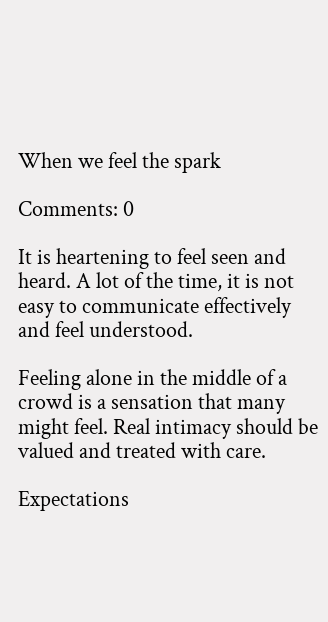When we feel the spark

Comments: 0

It is heartening to feel seen and heard. A lot of the time, it is not easy to communicate effectively and feel understood.

Feeling alone in the middle of a crowd is a sensation that many might feel. Real intimacy should be valued and treated with care.

Expectations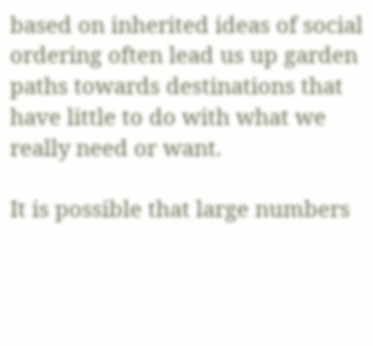based on inherited ideas of social ordering often lead us up garden paths towards destinations that have little to do with what we really need or want.

It is possible that large numbers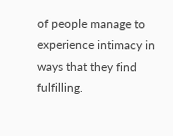of people manage to experience intimacy in ways that they find fulfilling.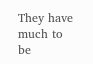They have much to be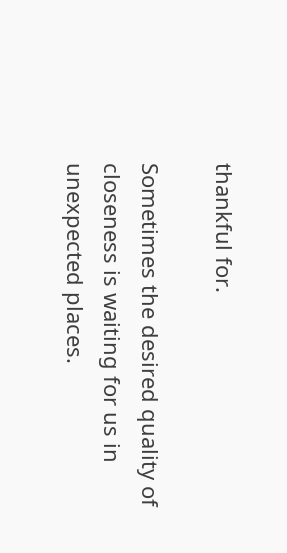thankful for.

Sometimes the desired quality of closeness is waiting for us in unexpected places.